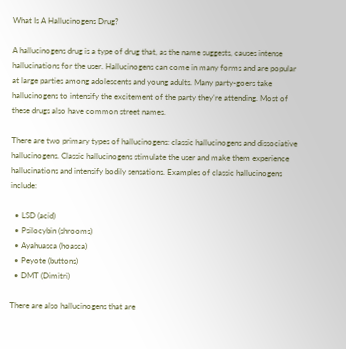What Is A Hallucinogens Drug?

A hallucinogens drug is a type of drug that, as the name suggests, causes intense hallucinations for the user. Hallucinogens can come in many forms and are popular at large parties among adolescents and young adults. Many party-goers take hallucinogens to intensify the excitement of the party they’re attending. Most of these drugs also have common street names.

There are two primary types of hallucinogens: classic hallucinogens and dissociative hallucinogens. Classic hallucinogens stimulate the user and make them experience hallucinations and intensify bodily sensations. Examples of classic hallucinogens include:

  • LSD (acid)
  • Psilocybin (shrooms)
  • Ayahuasca (hoasca)
  • Peyote (buttons)
  • DMT (Dimitri)

There are also hallucinogens that are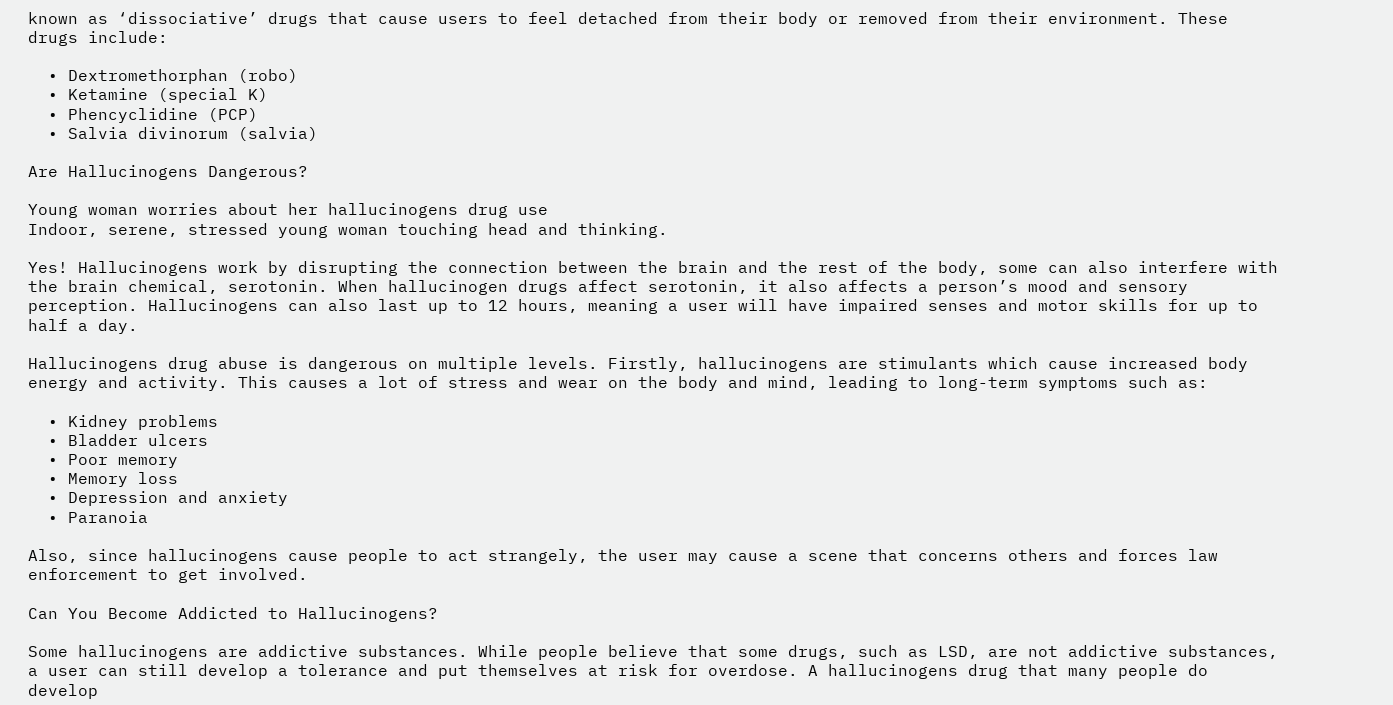known as ‘dissociative’ drugs that cause users to feel detached from their body or removed from their environment. These drugs include:

  • Dextromethorphan (robo)
  • Ketamine (special K)
  • Phencyclidine (PCP)
  • Salvia divinorum (salvia)

Are Hallucinogens Dangerous?

Young woman worries about her hallucinogens drug use
Indoor, serene, stressed young woman touching head and thinking.

Yes! Hallucinogens work by disrupting the connection between the brain and the rest of the body, some can also interfere with the brain chemical, serotonin. When hallucinogen drugs affect serotonin, it also affects a person’s mood and sensory perception. Hallucinogens can also last up to 12 hours, meaning a user will have impaired senses and motor skills for up to half a day.

Hallucinogens drug abuse is dangerous on multiple levels. Firstly, hallucinogens are stimulants which cause increased body energy and activity. This causes a lot of stress and wear on the body and mind, leading to long-term symptoms such as:

  • Kidney problems
  • Bladder ulcers
  • Poor memory
  • Memory loss
  • Depression and anxiety
  • Paranoia

Also, since hallucinogens cause people to act strangely, the user may cause a scene that concerns others and forces law enforcement to get involved.

Can You Become Addicted to Hallucinogens?

Some hallucinogens are addictive substances. While people believe that some drugs, such as LSD, are not addictive substances, a user can still develop a tolerance and put themselves at risk for overdose. A hallucinogens drug that many people do develop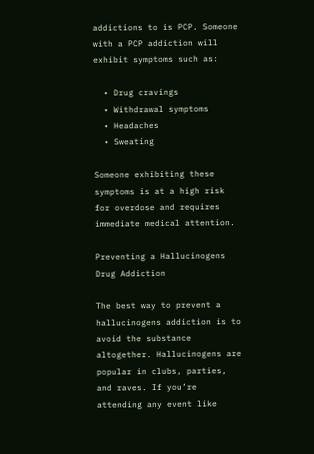addictions to is PCP. Someone with a PCP addiction will exhibit symptoms such as:

  • Drug cravings
  • Withdrawal symptoms
  • Headaches
  • Sweating

Someone exhibiting these symptoms is at a high risk for overdose and requires immediate medical attention.

Preventing a Hallucinogens Drug Addiction

The best way to prevent a hallucinogens addiction is to avoid the substance altogether. Hallucinogens are popular in clubs, parties, and raves. If you’re attending any event like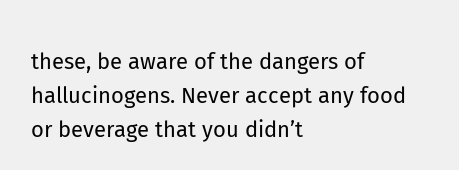these, be aware of the dangers of hallucinogens. Never accept any food or beverage that you didn’t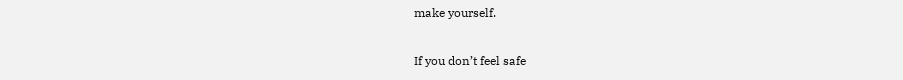make yourself.

If you don’t feel safe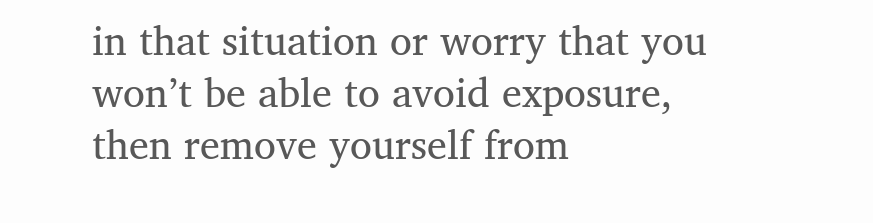in that situation or worry that you won’t be able to avoid exposure, then remove yourself from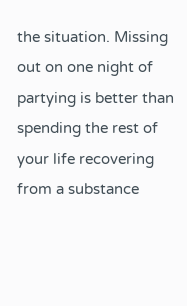the situation. Missing out on one night of partying is better than spending the rest of your life recovering from a substance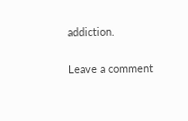addiction.

Leave a comment